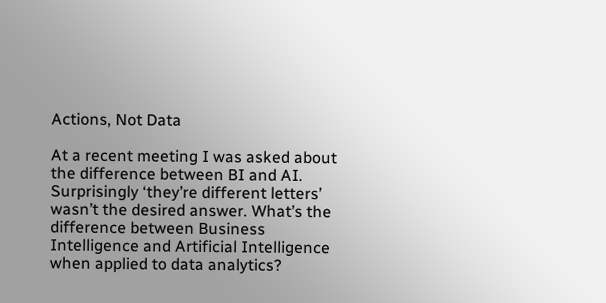Actions, Not Data

At a recent meeting I was asked about the difference between BI and AI. Surprisingly ‘they’re different letters’ wasn’t the desired answer. What’s the difference between Business Intelligence and Artificial Intelligence when applied to data analytics?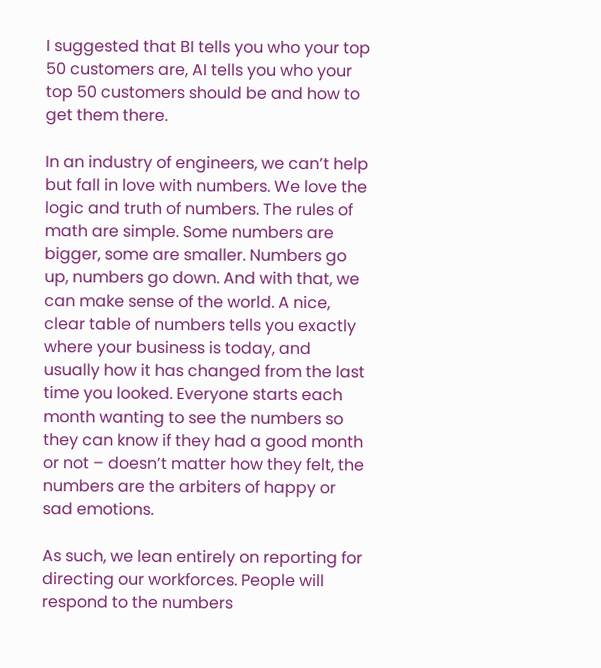I suggested that BI tells you who your top 50 customers are, AI tells you who your top 50 customers should be and how to get them there.

In an industry of engineers, we can’t help but fall in love with numbers. We love the logic and truth of numbers. The rules of math are simple. Some numbers are bigger, some are smaller. Numbers go up, numbers go down. And with that, we can make sense of the world. A nice, clear table of numbers tells you exactly where your business is today, and usually how it has changed from the last time you looked. Everyone starts each month wanting to see the numbers so they can know if they had a good month or not – doesn’t matter how they felt, the numbers are the arbiters of happy or sad emotions.

As such, we lean entirely on reporting for directing our workforces. People will respond to the numbers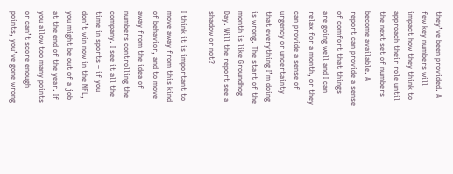they’ve been provided. A few key numbers will impact how they think to approach their role until the next set of numbers become available. A report can provide a sense of comfort that things are going well and I can relax for a month, or they can provide a sense of urgency or uncertainty that everything I’m doing is wrong. The start of the month is like Groundhog Day. Will the report see a shadow or not?

I think it is important to move away from this kind of behavior, and to move away from the idea of numbers controlling the company. I see it all the time in sports – if you don’t win now in the NFL, you might be out of a job at the end of the year. If you allow too many points or can’t score enough points, you’ve gone wrong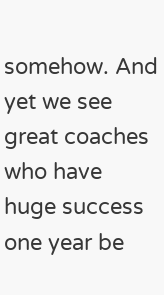somehow. And yet we see great coaches who have huge success one year be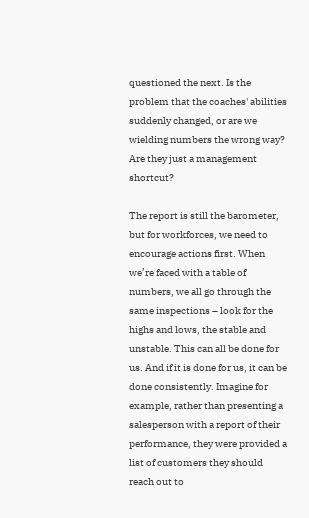questioned the next. Is the problem that the coaches' abilities suddenly changed, or are we wielding numbers the wrong way? Are they just a management shortcut?

The report is still the barometer, but for workforces, we need to encourage actions first. When we’re faced with a table of numbers, we all go through the same inspections – look for the highs and lows, the stable and unstable. This can all be done for us. And if it is done for us, it can be done consistently. Imagine for example, rather than presenting a salesperson with a report of their performance, they were provided a list of customers they should reach out to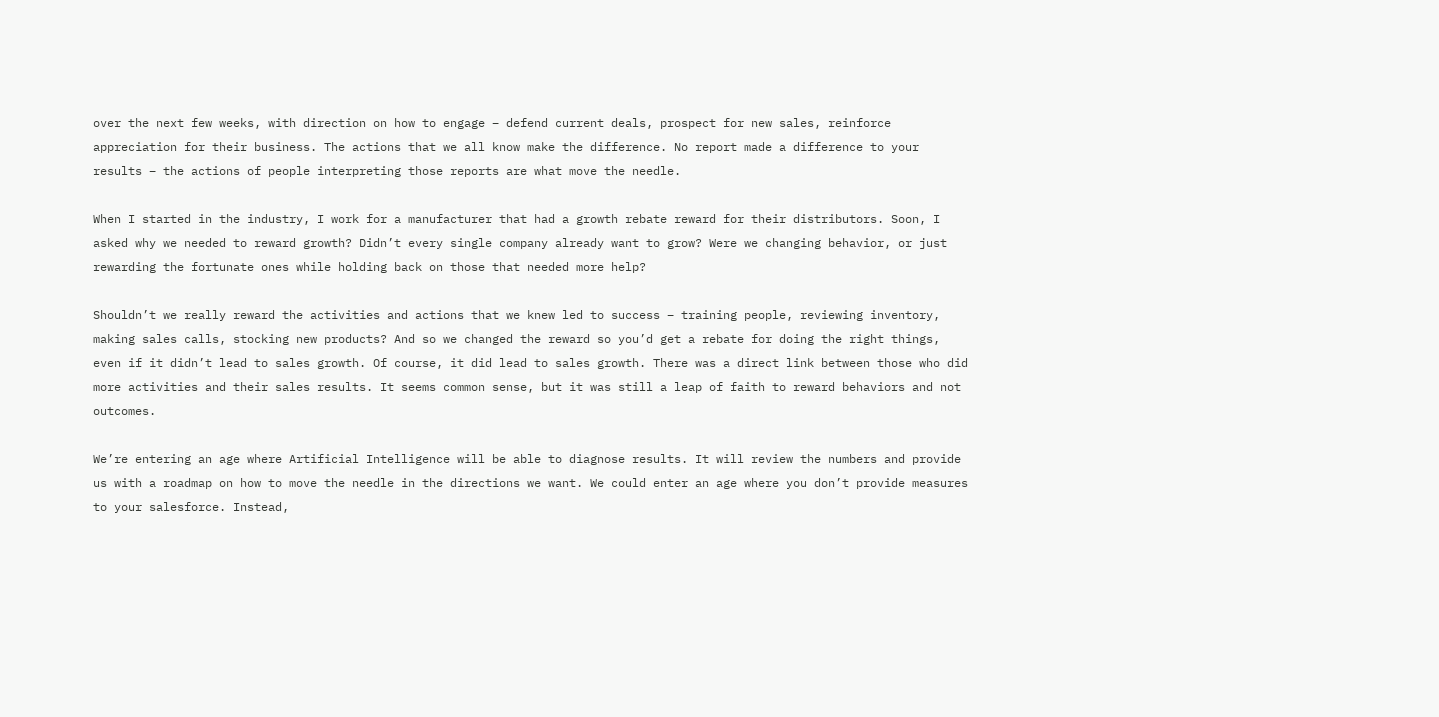over the next few weeks, with direction on how to engage – defend current deals, prospect for new sales, reinforce appreciation for their business. The actions that we all know make the difference. No report made a difference to your results – the actions of people interpreting those reports are what move the needle.

When I started in the industry, I work for a manufacturer that had a growth rebate reward for their distributors. Soon, I asked why we needed to reward growth? Didn’t every single company already want to grow? Were we changing behavior, or just rewarding the fortunate ones while holding back on those that needed more help?

Shouldn’t we really reward the activities and actions that we knew led to success – training people, reviewing inventory, making sales calls, stocking new products? And so we changed the reward so you’d get a rebate for doing the right things, even if it didn’t lead to sales growth. Of course, it did lead to sales growth. There was a direct link between those who did more activities and their sales results. It seems common sense, but it was still a leap of faith to reward behaviors and not outcomes.

We’re entering an age where Artificial Intelligence will be able to diagnose results. It will review the numbers and provide us with a roadmap on how to move the needle in the directions we want. We could enter an age where you don’t provide measures to your salesforce. Instead,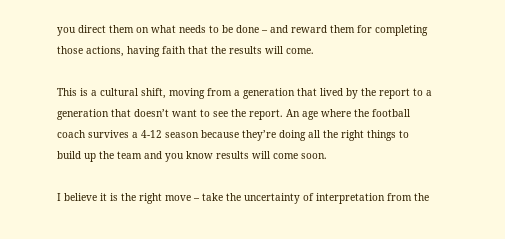you direct them on what needs to be done – and reward them for completing those actions, having faith that the results will come.

This is a cultural shift, moving from a generation that lived by the report to a generation that doesn’t want to see the report. An age where the football coach survives a 4-12 season because they’re doing all the right things to build up the team and you know results will come soon.

I believe it is the right move – take the uncertainty of interpretation from the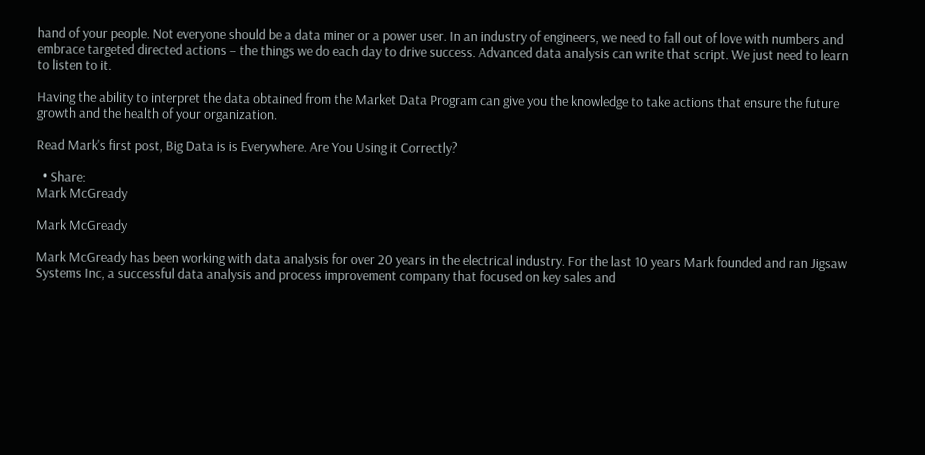hand of your people. Not everyone should be a data miner or a power user. In an industry of engineers, we need to fall out of love with numbers and embrace targeted directed actions – the things we do each day to drive success. Advanced data analysis can write that script. We just need to learn to listen to it.

Having the ability to interpret the data obtained from the Market Data Program can give you the knowledge to take actions that ensure the future growth and the health of your organization.

Read Mark's first post, Big Data is is Everywhere. Are You Using it Correctly?

  • Share:
Mark McGready

Mark McGready

Mark McGready has been working with data analysis for over 20 years in the electrical industry. For the last 10 years Mark founded and ran Jigsaw Systems Inc, a successful data analysis and process improvement company that focused on key sales and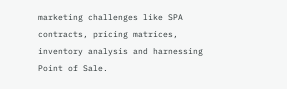marketing challenges like SPA contracts, pricing matrices, inventory analysis and harnessing Point of Sale.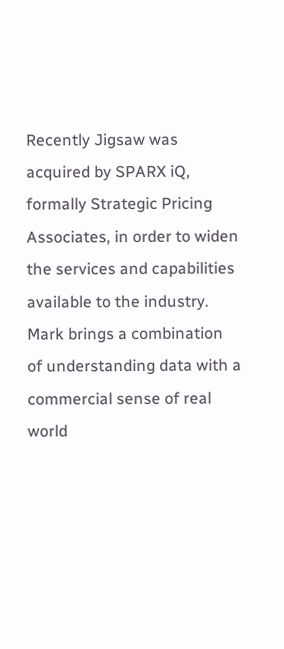Recently Jigsaw was acquired by SPARX iQ, formally Strategic Pricing Associates, in order to widen the services and capabilities available to the industry. Mark brings a combination of understanding data with a commercial sense of real world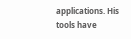applications. His tools have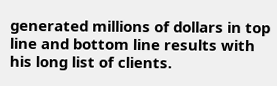generated millions of dollars in top line and bottom line results with his long list of clients.